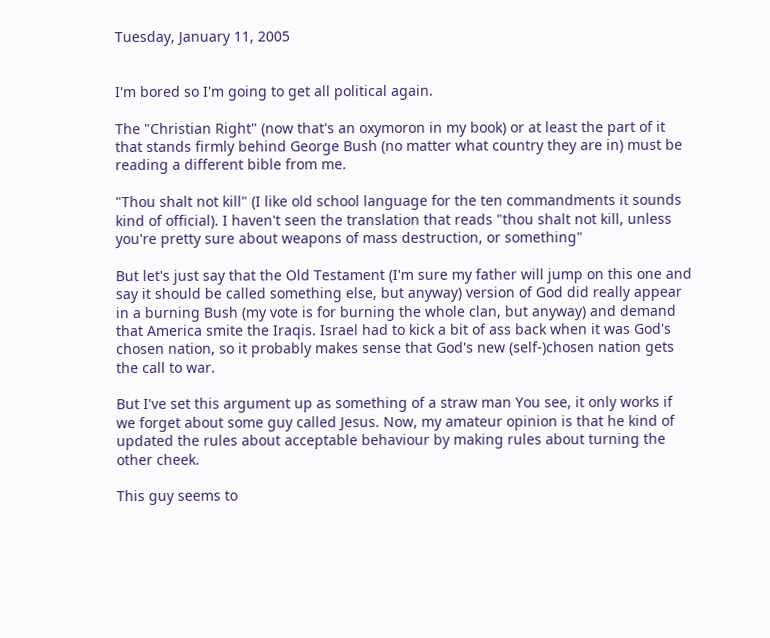Tuesday, January 11, 2005


I'm bored so I'm going to get all political again.

The "Christian Right" (now that's an oxymoron in my book) or at least the part of it that stands firmly behind George Bush (no matter what country they are in) must be reading a different bible from me.

"Thou shalt not kill" (I like old school language for the ten commandments it sounds kind of official). I haven't seen the translation that reads "thou shalt not kill, unless you're pretty sure about weapons of mass destruction, or something"

But let's just say that the Old Testament (I'm sure my father will jump on this one and say it should be called something else, but anyway) version of God did really appear in a burning Bush (my vote is for burning the whole clan, but anyway) and demand that America smite the Iraqis. Israel had to kick a bit of ass back when it was God's chosen nation, so it probably makes sense that God's new (self-)chosen nation gets the call to war.

But I've set this argument up as something of a straw man You see, it only works if we forget about some guy called Jesus. Now, my amateur opinion is that he kind of updated the rules about acceptable behaviour by making rules about turning the other cheek.

This guy seems to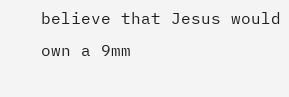believe that Jesus would own a 9mm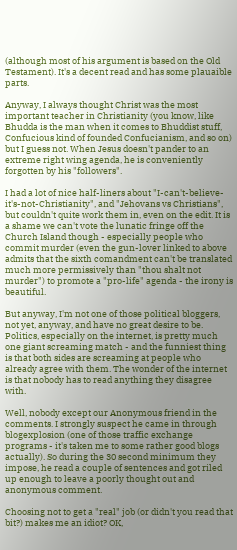(although most of his argument is based on the Old Testament). It's a decent read and has some plauaible parts.

Anyway, I always thought Christ was the most important teacher in Christianity (you know, like Bhudda is the man when it comes to Bhuddist stuff, Confucious kind of founded Confucianism, and so on) but I guess not. When Jesus doesn't pander to an extreme right wing agenda, he is conveniently forgotten by his "followers".

I had a lot of nice half-liners about "I-can't-believe-it's-not-Christianity", and "Jehovans vs Christians", but couldn't quite work them in, even on the edit. It is a shame we can't vote the lunatic fringe off the Church Island though - especially people who commit murder (even the gun-lover linked to above admits that the sixth comandment can't be translated much more permissively than "thou shalt not murder") to promote a "pro-life" agenda - the irony is beautiful.

But anyway, I'm not one of those political bloggers, not yet, anyway, and have no great desire to be. Politics, especially on the internet, is pretty much one giant screaming match - and the funniest thing is that both sides are screaming at people who already agree with them. The wonder of the internet is that nobody has to read anything they disagree with.

Well, nobody except our Anonymous friend in the comments. I strongly suspect he came in through blogexplosion (one of those traffic exchange programs - it's taken me to some rather good blogs actually). So during the 30 second minimum they impose, he read a couple of sentences and got riled up enough to leave a poorly thought out and anonymous comment.

Choosing not to get a "real" job (or didn't you read that bit?) makes me an idiot? OK,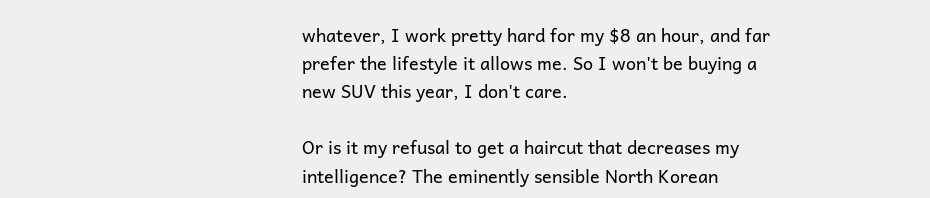whatever, I work pretty hard for my $8 an hour, and far prefer the lifestyle it allows me. So I won't be buying a new SUV this year, I don't care.

Or is it my refusal to get a haircut that decreases my intelligence? The eminently sensible North Korean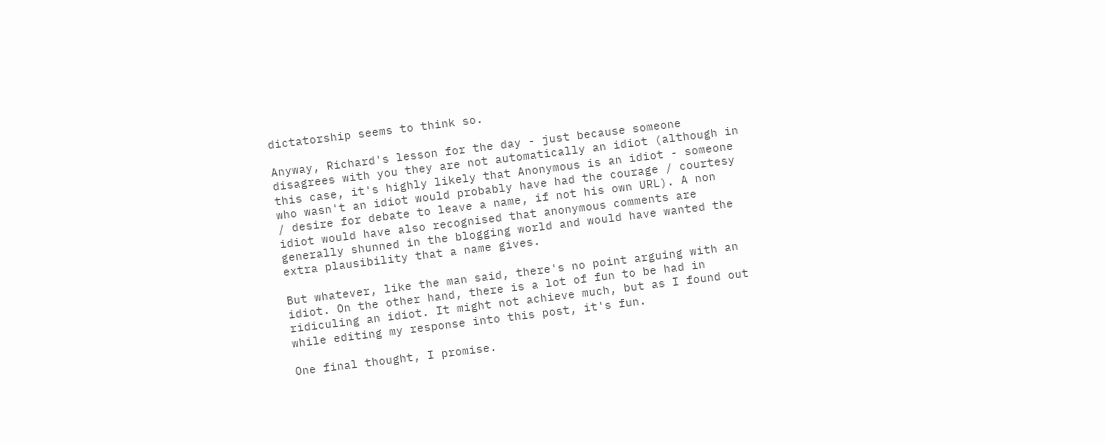dictatorship seems to think so.

Anyway, Richard's lesson for the day - just because someone disagrees with you they are not automatically an idiot (although in this case, it's highly likely that Anonymous is an idiot - someone who wasn't an idiot would probably have had the courage / courtesy / desire for debate to leave a name, if not his own URL). A non idiot would have also recognised that anonymous comments are generally shunned in the blogging world and would have wanted the extra plausibility that a name gives.

But whatever, like the man said, there's no point arguing with an idiot. On the other hand, there is a lot of fun to be had in ridiculing an idiot. It might not achieve much, but as I found out while editing my response into this post, it's fun.

One final thought, I promise.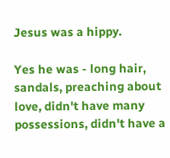Jesus was a hippy.

Yes he was - long hair, sandals, preaching about love, didn't have many possessions, didn't have a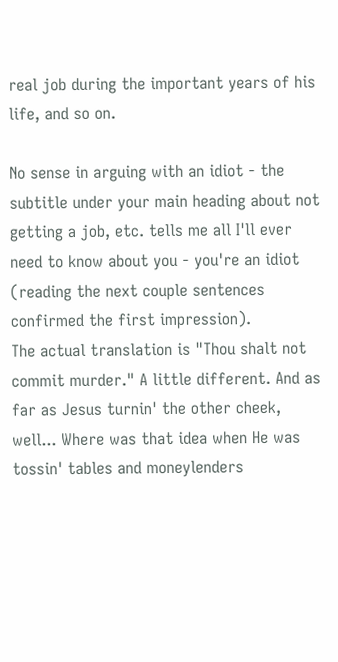real job during the important years of his life, and so on.

No sense in arguing with an idiot - the subtitle under your main heading about not getting a job, etc. tells me all I'll ever need to know about you - you're an idiot (reading the next couple sentences confirmed the first impression).
The actual translation is "Thou shalt not commit murder." A little different. And as far as Jesus turnin' the other cheek, well... Where was that idea when He was tossin' tables and moneylenders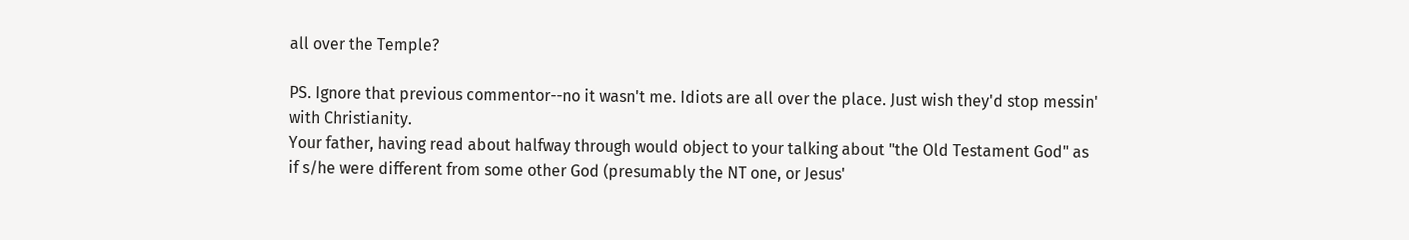all over the Temple?

PS. Ignore that previous commentor--no it wasn't me. Idiots are all over the place. Just wish they'd stop messin' with Christianity.
Your father, having read about halfway through would object to your talking about "the Old Testament God" as if s/he were different from some other God (presumably the NT one, or Jesus'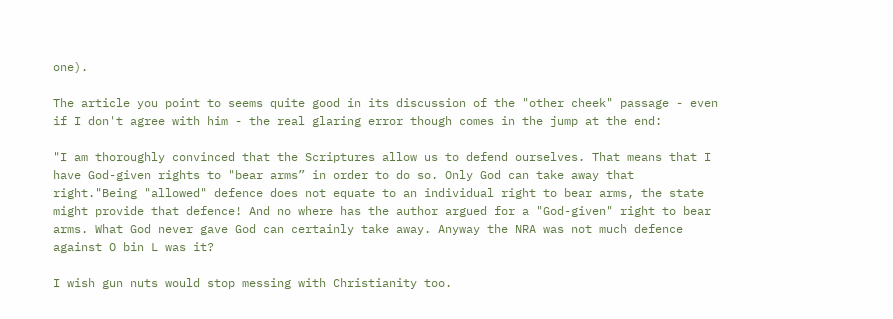one).

The article you point to seems quite good in its discussion of the "other cheek" passage - even if I don't agree with him - the real glaring error though comes in the jump at the end:

"I am thoroughly convinced that the Scriptures allow us to defend ourselves. That means that I have God-given rights to "bear arms” in order to do so. Only God can take away that right."Being "allowed" defence does not equate to an individual right to bear arms, the state might provide that defence! And no where has the author argued for a "God-given" right to bear arms. What God never gave God can certainly take away. Anyway the NRA was not much defence against O bin L was it?

I wish gun nuts would stop messing with Christianity too.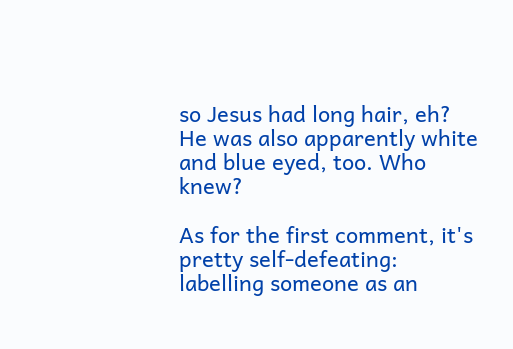so Jesus had long hair, eh? He was also apparently white and blue eyed, too. Who knew?

As for the first comment, it's pretty self-defeating: labelling someone as an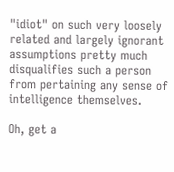"idiot" on such very loosely related and largely ignorant assumptions pretty much disqualifies such a person from pertaining any sense of intelligence themselves.

Oh, get a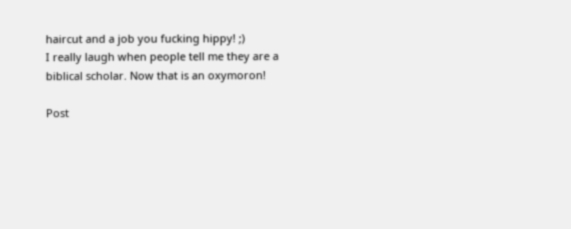haircut and a job you fucking hippy! ;)
I really laugh when people tell me they are a biblical scholar. Now that is an oxymoron!

Post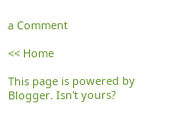a Comment

<< Home

This page is powered by Blogger. Isn't yours?